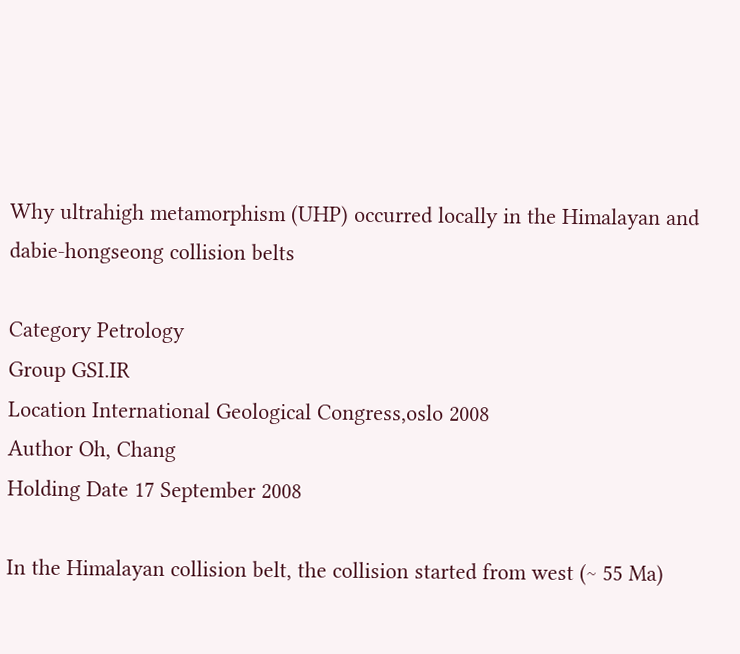Why ultrahigh metamorphism (UHP) occurred locally in the Himalayan and dabie-hongseong collision belts

Category Petrology
Group GSI.IR
Location International Geological Congress,oslo 2008
Author Oh, Chang
Holding Date 17 September 2008

In the Himalayan collision belt, the collision started from west (~ 55 Ma)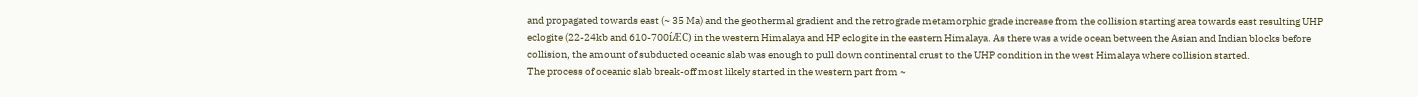and propagated towards east (~ 35 Ma) and the geothermal gradient and the retrograde metamorphic grade increase from the collision starting area towards east resulting UHP eclogite (22-24kb and 610-700íÆC) in the western Himalaya and HP eclogite in the eastern Himalaya. As there was a wide ocean between the Asian and Indian blocks before collision, the amount of subducted oceanic slab was enough to pull down continental crust to the UHP condition in the west Himalaya where collision started.
The process of oceanic slab break-off most likely started in the western part from ~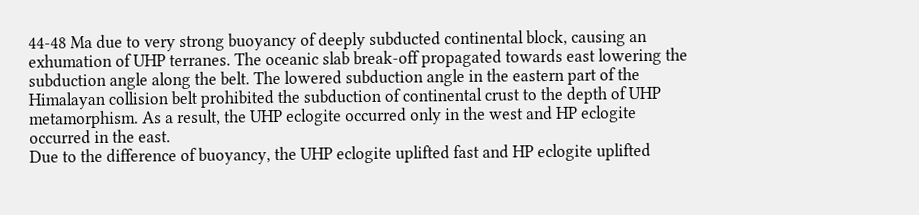44-48 Ma due to very strong buoyancy of deeply subducted continental block, causing an exhumation of UHP terranes. The oceanic slab break-off propagated towards east lowering the subduction angle along the belt. The lowered subduction angle in the eastern part of the Himalayan collision belt prohibited the subduction of continental crust to the depth of UHP metamorphism. As a result, the UHP eclogite occurred only in the west and HP eclogite occurred in the east.
Due to the difference of buoyancy, the UHP eclogite uplifted fast and HP eclogite uplifted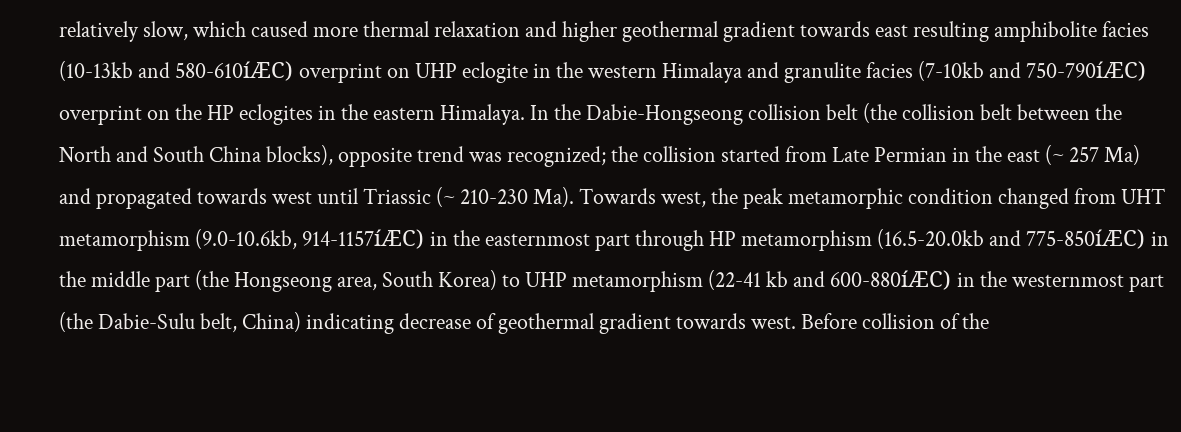relatively slow, which caused more thermal relaxation and higher geothermal gradient towards east resulting amphibolite facies (10-13kb and 580-610íÆC) overprint on UHP eclogite in the western Himalaya and granulite facies (7-10kb and 750-790íÆC) overprint on the HP eclogites in the eastern Himalaya. In the Dabie-Hongseong collision belt (the collision belt between the North and South China blocks), opposite trend was recognized; the collision started from Late Permian in the east (~ 257 Ma) and propagated towards west until Triassic (~ 210-230 Ma). Towards west, the peak metamorphic condition changed from UHT metamorphism (9.0-10.6kb, 914-1157íÆC) in the easternmost part through HP metamorphism (16.5-20.0kb and 775-850íÆC) in the middle part (the Hongseong area, South Korea) to UHP metamorphism (22-41 kb and 600-880íÆC) in the westernmost part (the Dabie-Sulu belt, China) indicating decrease of geothermal gradient towards west. Before collision of the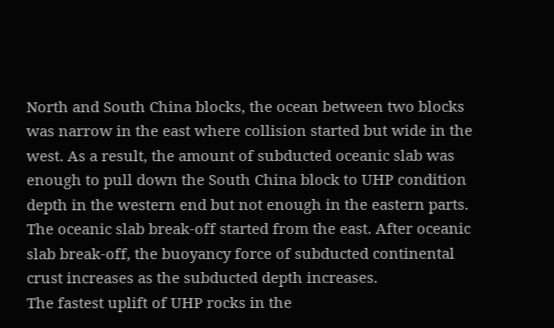North and South China blocks, the ocean between two blocks was narrow in the east where collision started but wide in the west. As a result, the amount of subducted oceanic slab was enough to pull down the South China block to UHP condition depth in the western end but not enough in the eastern parts. The oceanic slab break-off started from the east. After oceanic slab break-off, the buoyancy force of subducted continental crust increases as the subducted depth increases.
The fastest uplift of UHP rocks in the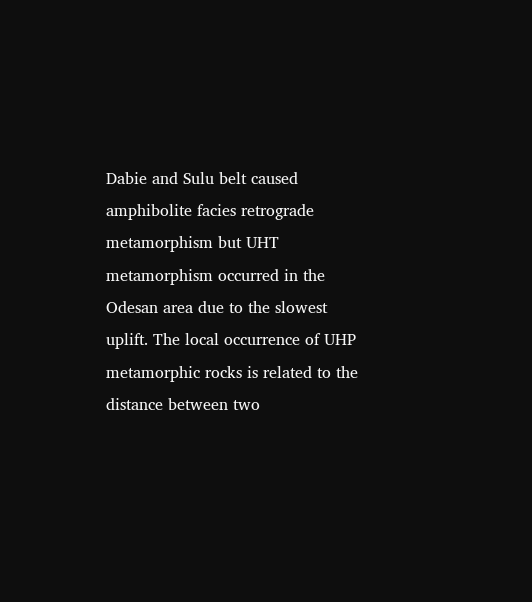Dabie and Sulu belt caused amphibolite facies retrograde metamorphism but UHT metamorphism occurred in the Odesan area due to the slowest uplift. The local occurrence of UHP metamorphic rocks is related to the distance between two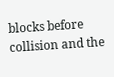blocks before collision and the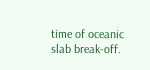time of oceanic slab break-off.